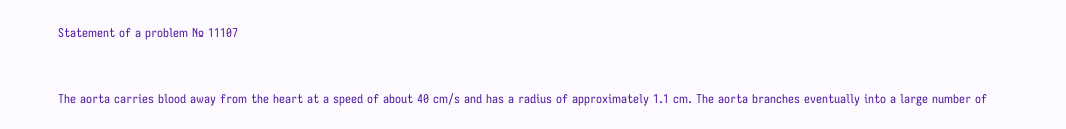Statement of a problem № 11107


The aorta carries blood away from the heart at a speed of about 40 cm/s and has a radius of approximately 1.1 cm. The aorta branches eventually into a large number of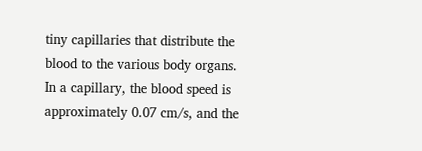tiny capillaries that distribute the blood to the various body organs. In a capillary, the blood speed is approximately 0.07 cm/s, and the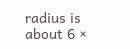radius is about 6 ×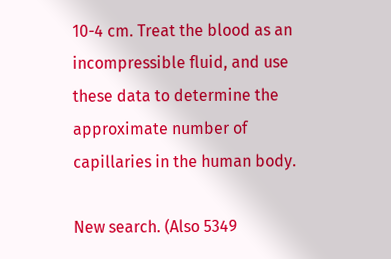10-4 cm. Treat the blood as an incompressible fluid, and use these data to determine the approximate number of capillaries in the human body.

New search. (Also 5349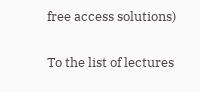free access solutions)

To the list of lectures